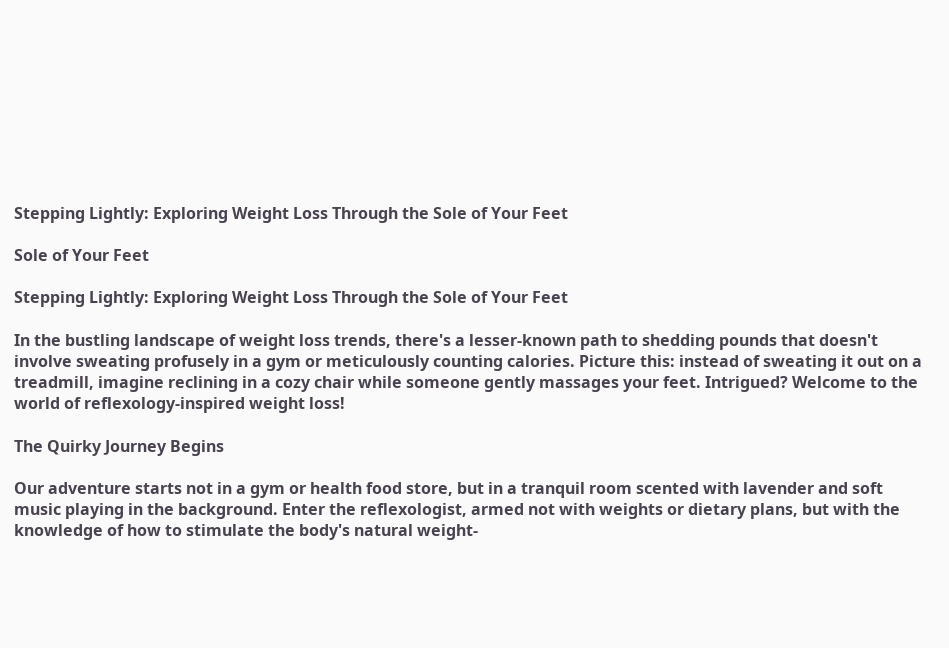Stepping Lightly: Exploring Weight Loss Through the Sole of Your Feet

Sole of Your Feet

Stepping Lightly: Exploring Weight Loss Through the Sole of Your Feet

In the bustling landscape of weight loss trends, there's a lesser-known path to shedding pounds that doesn't involve sweating profusely in a gym or meticulously counting calories. Picture this: instead of sweating it out on a treadmill, imagine reclining in a cozy chair while someone gently massages your feet. Intrigued? Welcome to the world of reflexology-inspired weight loss!

The Quirky Journey Begins

Our adventure starts not in a gym or health food store, but in a tranquil room scented with lavender and soft music playing in the background. Enter the reflexologist, armed not with weights or dietary plans, but with the knowledge of how to stimulate the body's natural weight-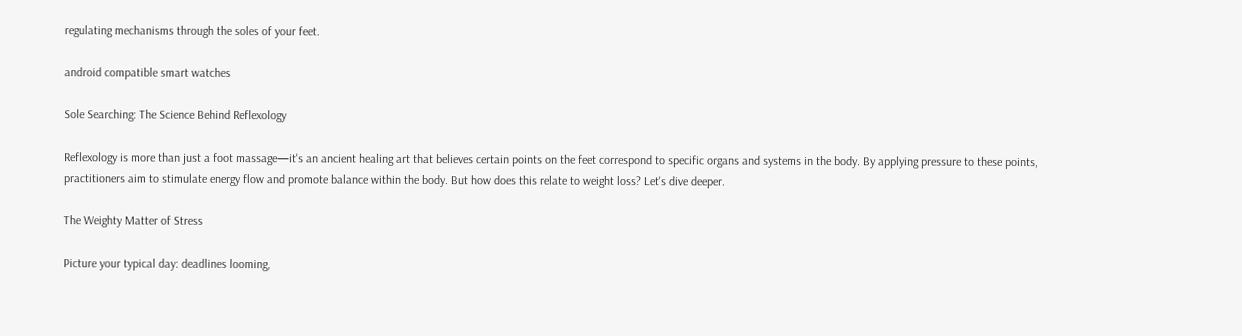regulating mechanisms through the soles of your feet.

android compatible smart watches

Sole Searching: The Science Behind Reflexology

Reflexology is more than just a foot massage—it's an ancient healing art that believes certain points on the feet correspond to specific organs and systems in the body. By applying pressure to these points, practitioners aim to stimulate energy flow and promote balance within the body. But how does this relate to weight loss? Let's dive deeper.

The Weighty Matter of Stress

Picture your typical day: deadlines looming,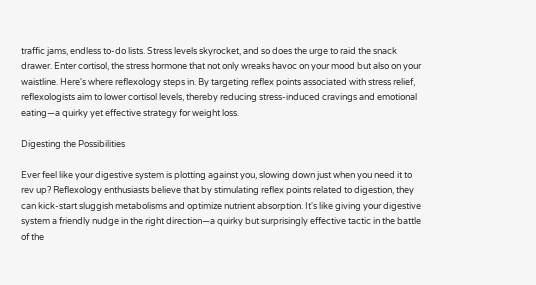traffic jams, endless to-do lists. Stress levels skyrocket, and so does the urge to raid the snack drawer. Enter cortisol, the stress hormone that not only wreaks havoc on your mood but also on your waistline. Here's where reflexology steps in. By targeting reflex points associated with stress relief, reflexologists aim to lower cortisol levels, thereby reducing stress-induced cravings and emotional eating—a quirky yet effective strategy for weight loss.

Digesting the Possibilities

Ever feel like your digestive system is plotting against you, slowing down just when you need it to rev up? Reflexology enthusiasts believe that by stimulating reflex points related to digestion, they can kick-start sluggish metabolisms and optimize nutrient absorption. It's like giving your digestive system a friendly nudge in the right direction—a quirky but surprisingly effective tactic in the battle of the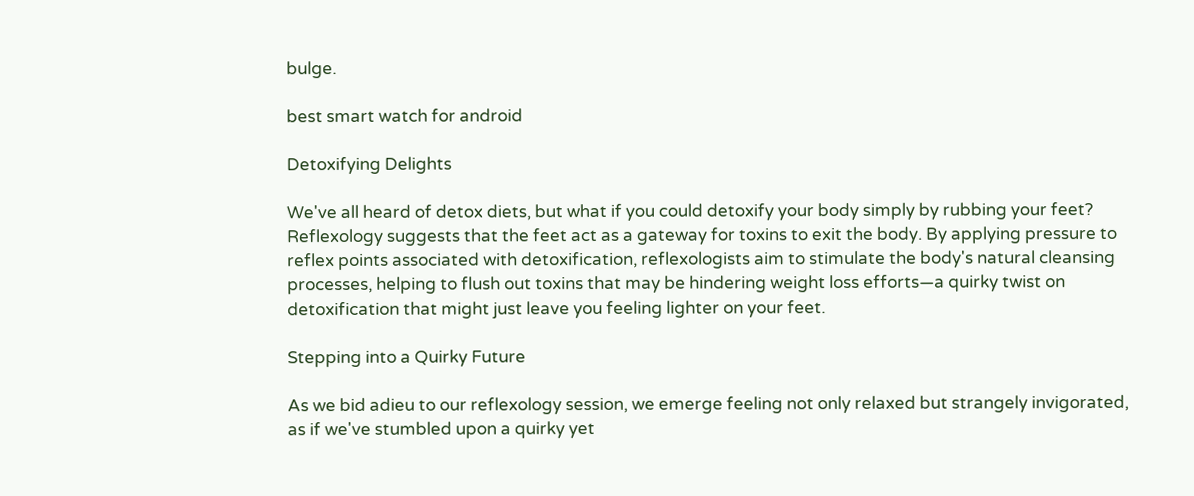bulge.

best smart watch for android

Detoxifying Delights

We've all heard of detox diets, but what if you could detoxify your body simply by rubbing your feet? Reflexology suggests that the feet act as a gateway for toxins to exit the body. By applying pressure to reflex points associated with detoxification, reflexologists aim to stimulate the body's natural cleansing processes, helping to flush out toxins that may be hindering weight loss efforts—a quirky twist on detoxification that might just leave you feeling lighter on your feet.

Stepping into a Quirky Future

As we bid adieu to our reflexology session, we emerge feeling not only relaxed but strangely invigorated, as if we've stumbled upon a quirky yet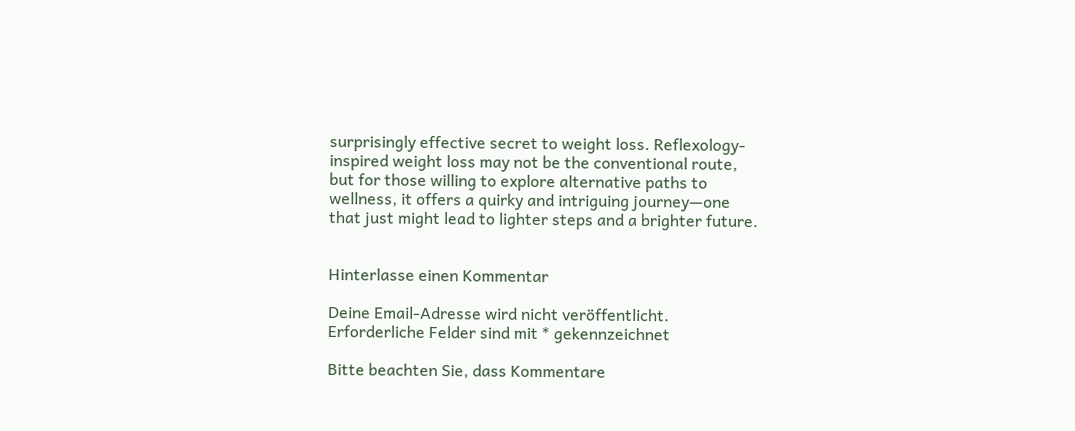surprisingly effective secret to weight loss. Reflexology-inspired weight loss may not be the conventional route, but for those willing to explore alternative paths to wellness, it offers a quirky and intriguing journey—one that just might lead to lighter steps and a brighter future.


Hinterlasse einen Kommentar

Deine Email-Adresse wird nicht veröffentlicht. Erforderliche Felder sind mit * gekennzeichnet

Bitte beachten Sie, dass Kommentare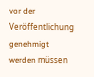vor der Veröffentlichung genehmigt werden müssen